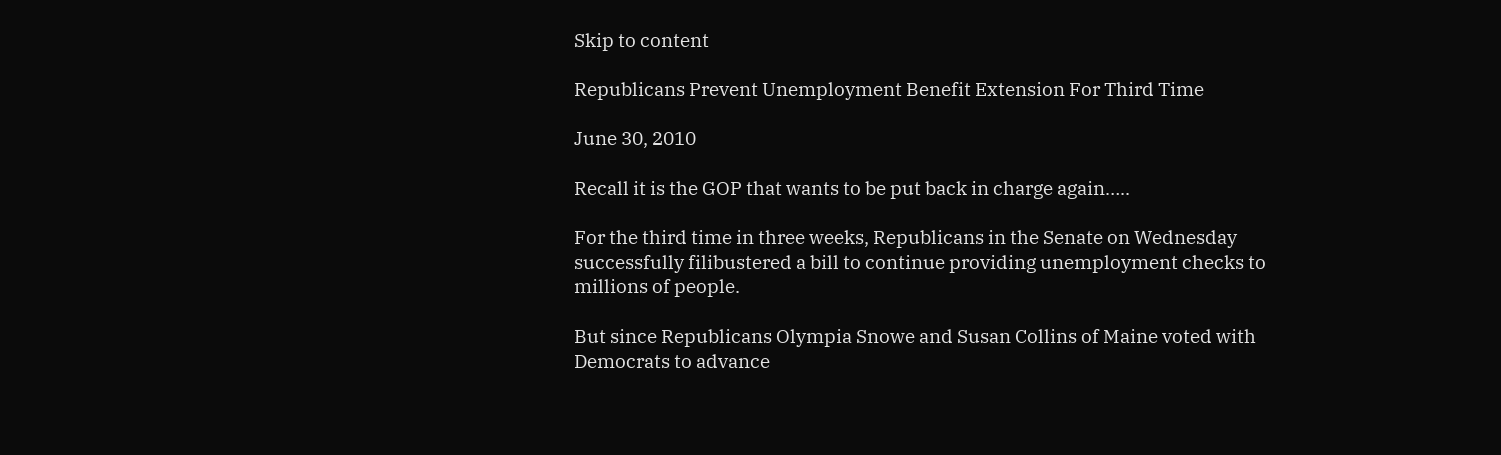Skip to content

Republicans Prevent Unemployment Benefit Extension For Third Time

June 30, 2010

Recall it is the GOP that wants to be put back in charge again…..

For the third time in three weeks, Republicans in the Senate on Wednesday successfully filibustered a bill to continue providing unemployment checks to millions of people.

But since Republicans Olympia Snowe and Susan Collins of Maine voted with Democrats to advance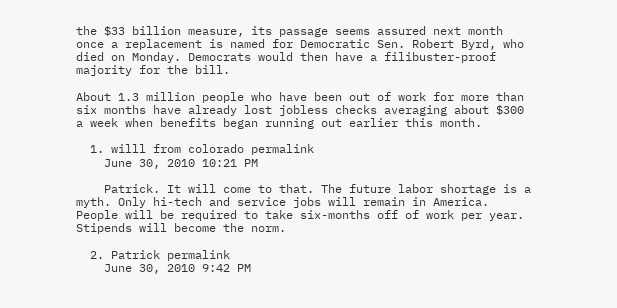the $33 billion measure, its passage seems assured next month once a replacement is named for Democratic Sen. Robert Byrd, who died on Monday. Democrats would then have a filibuster-proof majority for the bill.

About 1.3 million people who have been out of work for more than six months have already lost jobless checks averaging about $300 a week when benefits began running out earlier this month.

  1. willl from colorado permalink
    June 30, 2010 10:21 PM

    Patrick. It will come to that. The future labor shortage is a myth. Only hi-tech and service jobs will remain in America. People will be required to take six-months off of work per year. Stipends will become the norm.

  2. Patrick permalink
    June 30, 2010 9:42 PM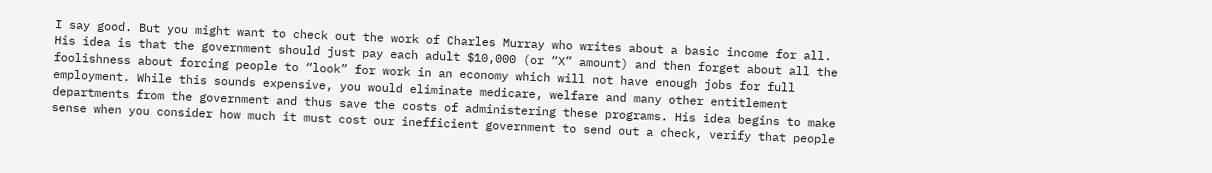I say good. But you might want to check out the work of Charles Murray who writes about a basic income for all. His idea is that the government should just pay each adult $10,000 (or “X” amount) and then forget about all the foolishness about forcing people to “look” for work in an economy which will not have enough jobs for full employment. While this sounds expensive, you would eliminate medicare, welfare and many other entitlement departments from the government and thus save the costs of administering these programs. His idea begins to make sense when you consider how much it must cost our inefficient government to send out a check, verify that people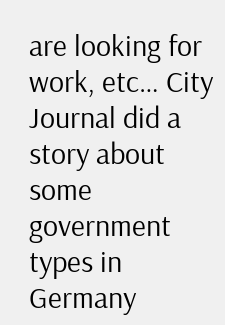are looking for work, etc… City Journal did a story about some government types in Germany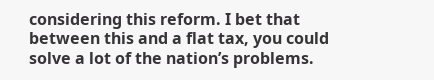considering this reform. I bet that between this and a flat tax, you could solve a lot of the nation’s problems.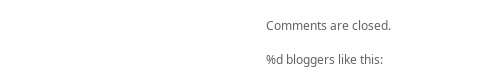Comments are closed.

%d bloggers like this: